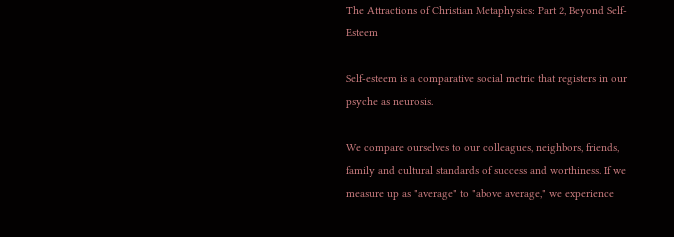The Attractions of Christian Metaphysics: Part 2, Beyond Self-Esteem

Self-esteem is a comparative social metric that registers in our psyche as neurosis.

We compare ourselves to our colleagues, neighbors, friends, family and cultural standards of success and worthiness. If we measure up as "average" to "above average," we experience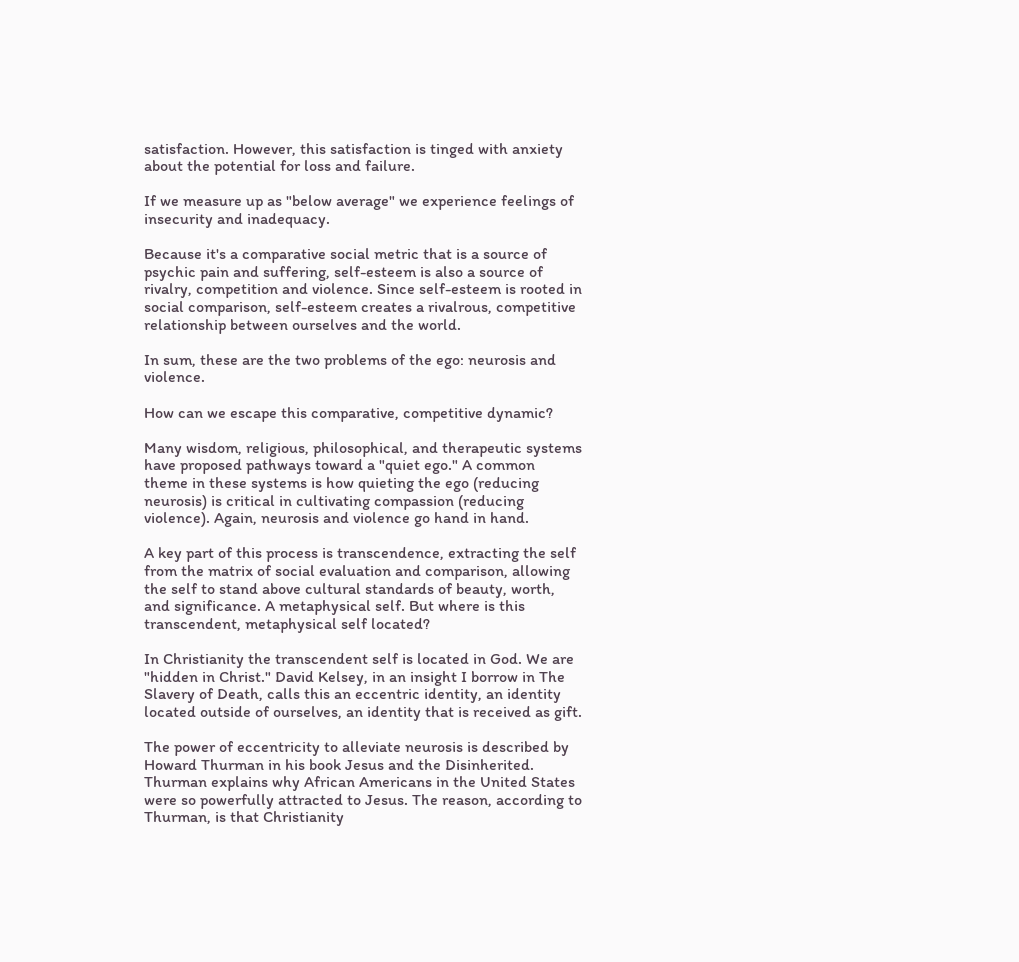satisfaction. However, this satisfaction is tinged with anxiety about the potential for loss and failure.

If we measure up as "below average" we experience feelings of insecurity and inadequacy.

Because it's a comparative social metric that is a source of psychic pain and suffering, self-esteem is also a source of rivalry, competition and violence. Since self-esteem is rooted in social comparison, self-esteem creates a rivalrous, competitive relationship between ourselves and the world.

In sum, these are the two problems of the ego: neurosis and violence.

How can we escape this comparative, competitive dynamic?

Many wisdom, religious, philosophical, and therapeutic systems have proposed pathways toward a "quiet ego." A common theme in these systems is how quieting the ego (reducing neurosis) is critical in cultivating compassion (reducing violence). Again, neurosis and violence go hand in hand.

A key part of this process is transcendence, extracting the self from the matrix of social evaluation and comparison, allowing the self to stand above cultural standards of beauty, worth, and significance. A metaphysical self. But where is this transcendent, metaphysical self located?

In Christianity the transcendent self is located in God. We are "hidden in Christ." David Kelsey, in an insight I borrow in The Slavery of Death, calls this an eccentric identity, an identity located outside of ourselves, an identity that is received as gift.

The power of eccentricity to alleviate neurosis is described by Howard Thurman in his book Jesus and the Disinherited. Thurman explains why African Americans in the United States were so powerfully attracted to Jesus. The reason, according to Thurman, is that Christianity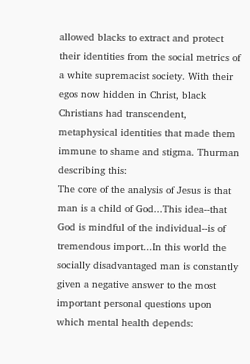allowed blacks to extract and protect their identities from the social metrics of a white supremacist society. With their egos now hidden in Christ, black Christians had transcendent, metaphysical identities that made them immune to shame and stigma. Thurman describing this:
The core of the analysis of Jesus is that man is a child of God...This idea--that God is mindful of the individual--is of tremendous import...In this world the socially disadvantaged man is constantly given a negative answer to the most important personal questions upon which mental health depends: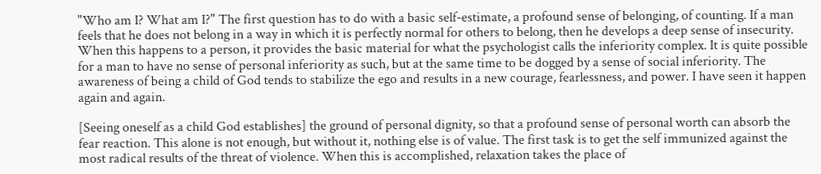"Who am I? What am I?" The first question has to do with a basic self-estimate, a profound sense of belonging, of counting. If a man feels that he does not belong in a way in which it is perfectly normal for others to belong, then he develops a deep sense of insecurity. When this happens to a person, it provides the basic material for what the psychologist calls the inferiority complex. It is quite possible for a man to have no sense of personal inferiority as such, but at the same time to be dogged by a sense of social inferiority. The awareness of being a child of God tends to stabilize the ego and results in a new courage, fearlessness, and power. I have seen it happen again and again.

[Seeing oneself as a child God establishes] the ground of personal dignity, so that a profound sense of personal worth can absorb the fear reaction. This alone is not enough, but without it, nothing else is of value. The first task is to get the self immunized against the most radical results of the threat of violence. When this is accomplished, relaxation takes the place of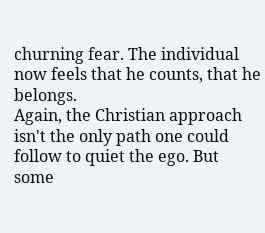churning fear. The individual now feels that he counts, that he belongs.
Again, the Christian approach isn't the only path one could follow to quiet the ego. But some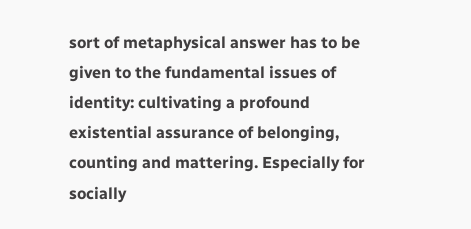sort of metaphysical answer has to be given to the fundamental issues of identity: cultivating a profound existential assurance of belonging, counting and mattering. Especially for socially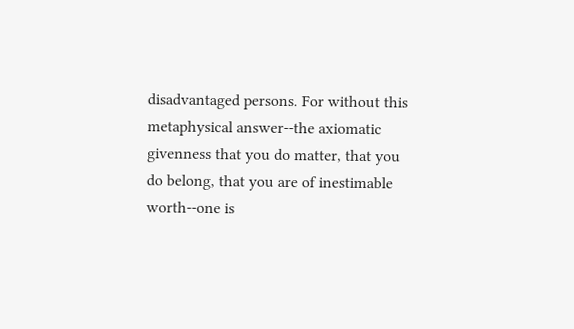disadvantaged persons. For without this metaphysical answer--the axiomatic givenness that you do matter, that you do belong, that you are of inestimable worth--one is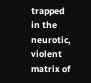trapped in the neurotic, violent matrix of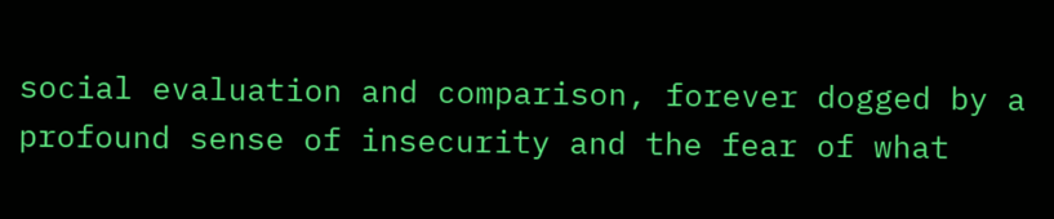social evaluation and comparison, forever dogged by a profound sense of insecurity and the fear of what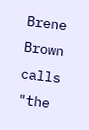Brene Brown calls "the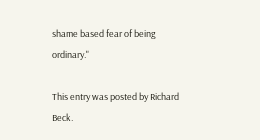shame based fear of being ordinary."

This entry was posted by Richard Beck.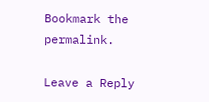Bookmark the permalink.

Leave a Reply